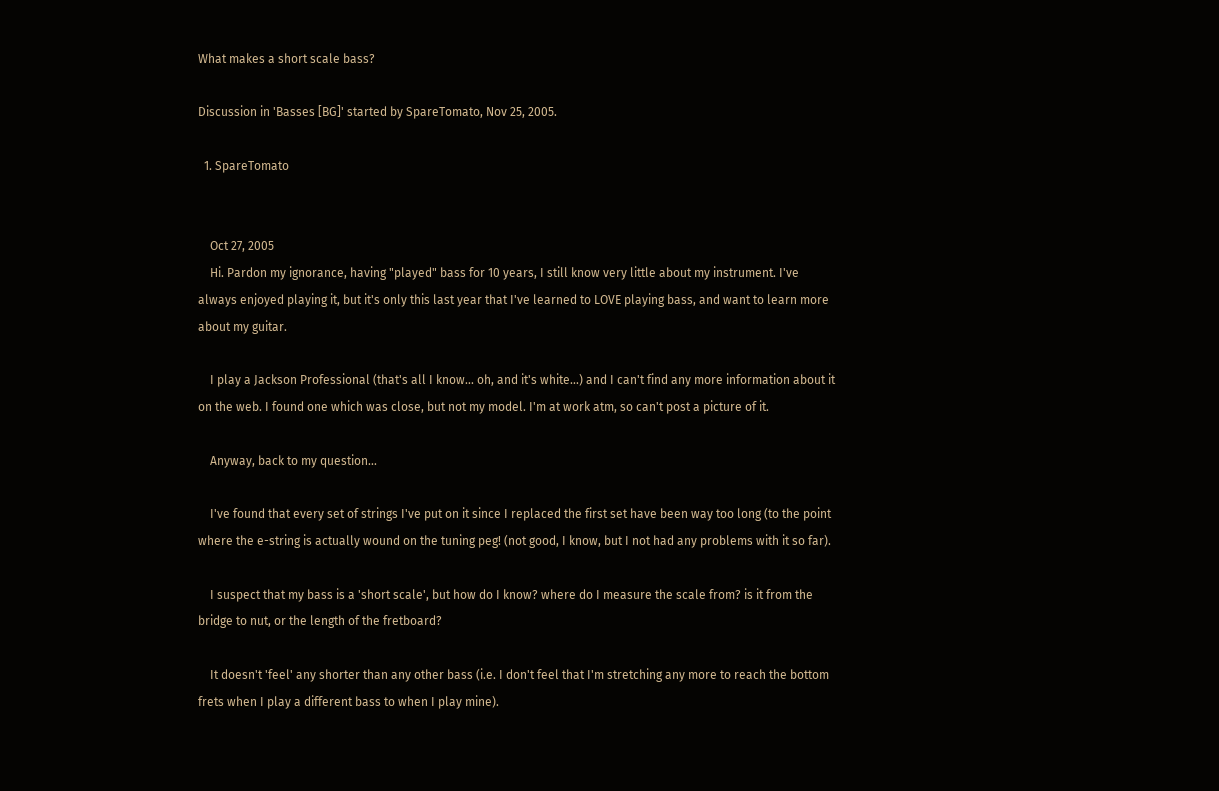What makes a short scale bass?

Discussion in 'Basses [BG]' started by SpareTomato, Nov 25, 2005.

  1. SpareTomato


    Oct 27, 2005
    Hi. Pardon my ignorance, having "played" bass for 10 years, I still know very little about my instrument. I've always enjoyed playing it, but it's only this last year that I've learned to LOVE playing bass, and want to learn more about my guitar.

    I play a Jackson Professional (that's all I know... oh, and it's white...) and I can't find any more information about it on the web. I found one which was close, but not my model. I'm at work atm, so can't post a picture of it.

    Anyway, back to my question...

    I've found that every set of strings I've put on it since I replaced the first set have been way too long (to the point where the e-string is actually wound on the tuning peg! (not good, I know, but I not had any problems with it so far).

    I suspect that my bass is a 'short scale', but how do I know? where do I measure the scale from? is it from the bridge to nut, or the length of the fretboard?

    It doesn't 'feel' any shorter than any other bass (i.e. I don't feel that I'm stretching any more to reach the bottom frets when I play a different bass to when I play mine).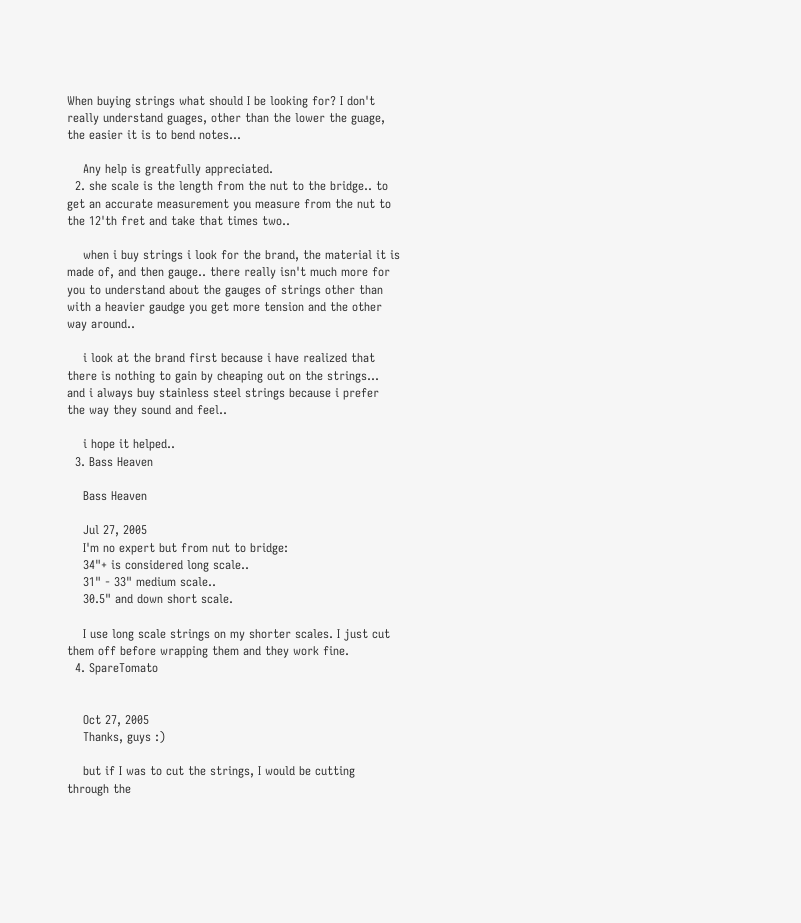When buying strings what should I be looking for? I don't really understand guages, other than the lower the guage, the easier it is to bend notes...

    Any help is greatfully appreciated.
  2. she scale is the length from the nut to the bridge.. to get an accurate measurement you measure from the nut to the 12'th fret and take that times two..

    when i buy strings i look for the brand, the material it is made of, and then gauge.. there really isn't much more for you to understand about the gauges of strings other than with a heavier gaudge you get more tension and the other way around..

    i look at the brand first because i have realized that there is nothing to gain by cheaping out on the strings... and i always buy stainless steel strings because i prefer the way they sound and feel..

    i hope it helped..
  3. Bass Heaven

    Bass Heaven

    Jul 27, 2005
    I'm no expert but from nut to bridge:
    34"+ is considered long scale..
    31" - 33" medium scale..
    30.5" and down short scale.

    I use long scale strings on my shorter scales. I just cut them off before wrapping them and they work fine.
  4. SpareTomato


    Oct 27, 2005
    Thanks, guys :)

    but if I was to cut the strings, I would be cutting through the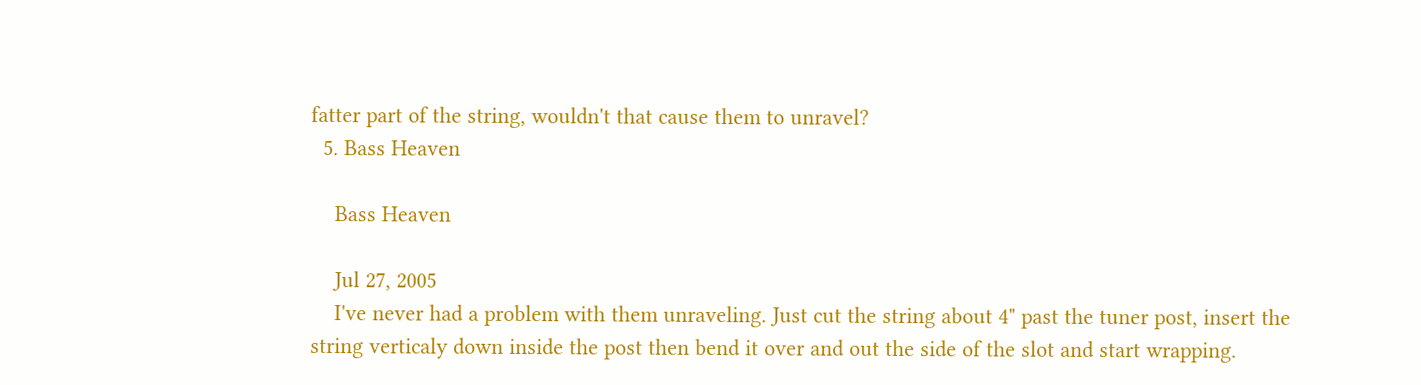fatter part of the string, wouldn't that cause them to unravel?
  5. Bass Heaven

    Bass Heaven

    Jul 27, 2005
    I've never had a problem with them unraveling. Just cut the string about 4" past the tuner post, insert the string verticaly down inside the post then bend it over and out the side of the slot and start wrapping.